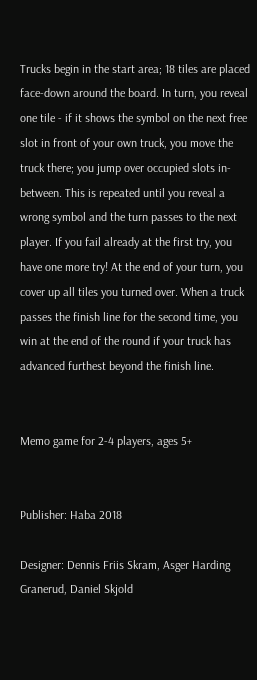Trucks begin in the start area; 18 tiles are placed face-down around the board. In turn, you reveal one tile - if it shows the symbol on the next free slot in front of your own truck, you move the truck there; you jump over occupied slots in-between. This is repeated until you reveal a wrong symbol and the turn passes to the next player. If you fail already at the first try, you have one more try! At the end of your turn, you cover up all tiles you turned over. When a truck passes the finish line for the second time, you win at the end of the round if your truck has advanced furthest beyond the finish line.


Memo game for 2-4 players, ages 5+


Publisher: Haba 2018

Designer: Dennis Friis Skram, Asger Harding Granerud, Daniel Skjold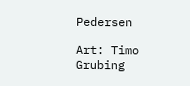Pedersen

Art: Timo Grubing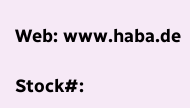Web: www.haba.de

Stock#: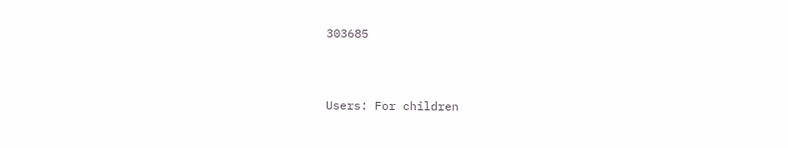303685


Users: For children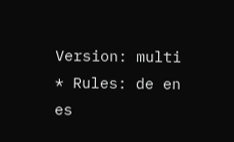Version: multi * Rules: de en es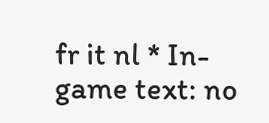fr it nl * In-game text: no